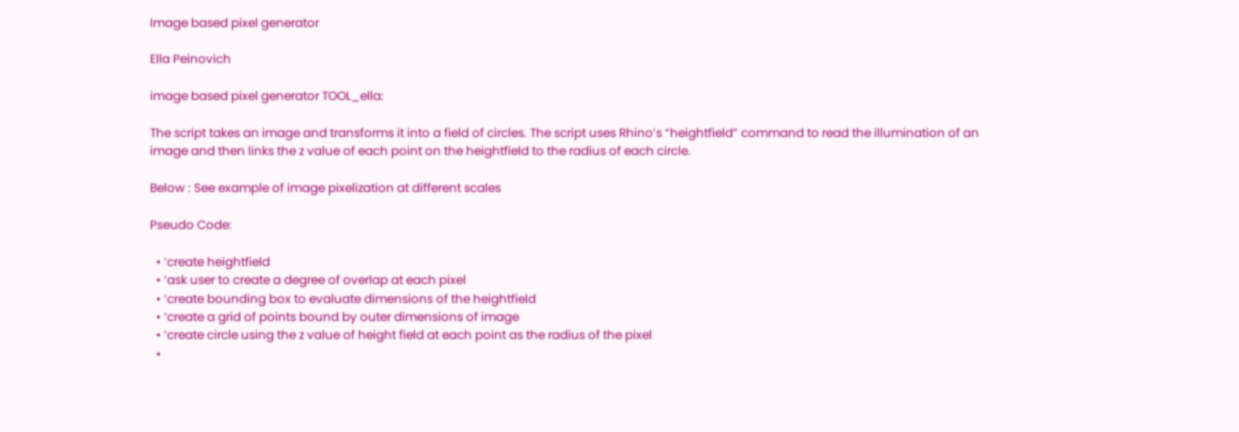Image based pixel generator

Ella Peinovich

image based pixel generator TOOL_ella:

The script takes an image and transforms it into a field of circles. The script uses Rhino’s “heightfield” command to read the illumination of an image and then links the z value of each point on the heightfield to the radius of each circle.

Below : See example of image pixelization at different scales

Pseudo Code:

  • ‘create heightfield
  • ‘ask user to create a degree of overlap at each pixel
  • ‘create bounding box to evaluate dimensions of the heightfield
  • ‘create a grid of points bound by outer dimensions of image
  • ‘create circle using the z value of height field at each point as the radius of the pixel
  •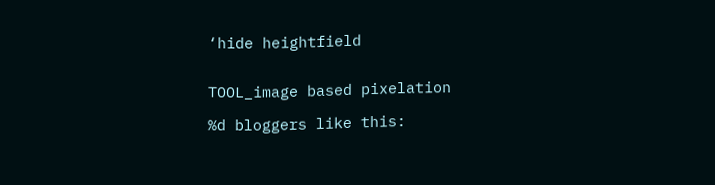‘hide heightfield


TOOL_image based pixelation

%d bloggers like this: